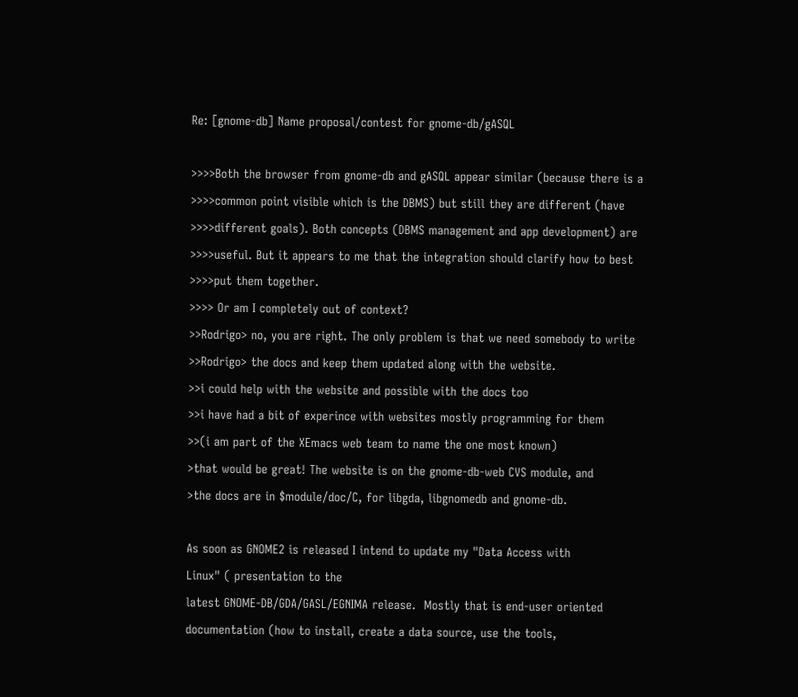Re: [gnome-db] Name proposal/contest for gnome-db/gASQL

>>>>Both the browser from gnome-db and gASQL appear similar (because there is a
>>>>common point visible which is the DBMS) but still they are different (have
>>>>different goals). Both concepts (DBMS management and app development) are
>>>>useful. But it appears to me that the integration should clarify how to best
>>>>put them together.
>>>> Or am I completely out of context?
>>Rodrigo> no, you are right. The only problem is that we need somebody to write
>>Rodrigo> the docs and keep them updated along with the website.
>>i could help with the website and possible with the docs too
>>i have had a bit of experince with websites mostly programming for them
>>(i am part of the XEmacs web team to name the one most known)
>that would be great! The website is on the gnome-db-web CVS module, and
>the docs are in $module/doc/C, for libgda, libgnomedb and gnome-db.

As soon as GNOME2 is released I intend to update my "Data Access with
Linux" ( presentation to the
latest GNOME-DB/GDA/GASL/EGNIMA release.  Mostly that is end-user oriented
documentation (how to install, create a data source, use the tools,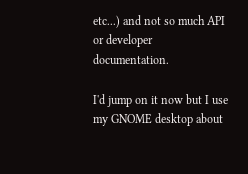etc...) and not so much API or developer documentation.

I'd jump on it now but I use my GNOME desktop about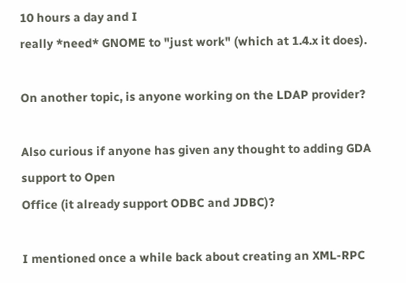10 hours a day and I
really *need* GNOME to "just work" (which at 1.4.x it does).

On another topic, is anyone working on the LDAP provider?

Also curious if anyone has given any thought to adding GDA support to Open
Office (it already support ODBC and JDBC)?

I mentioned once a while back about creating an XML-RPC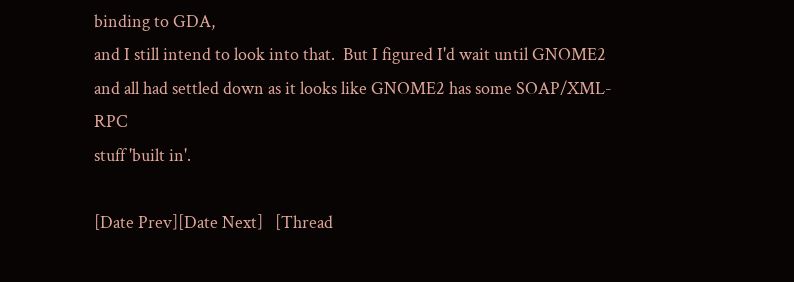binding to GDA,
and I still intend to look into that.  But I figured I'd wait until GNOME2
and all had settled down as it looks like GNOME2 has some SOAP/XML-RPC
stuff 'built in'.

[Date Prev][Date Next]   [Thread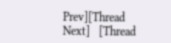Prev][Thread Next]   [Thread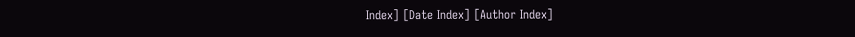Index] [Date Index] [Author Index]